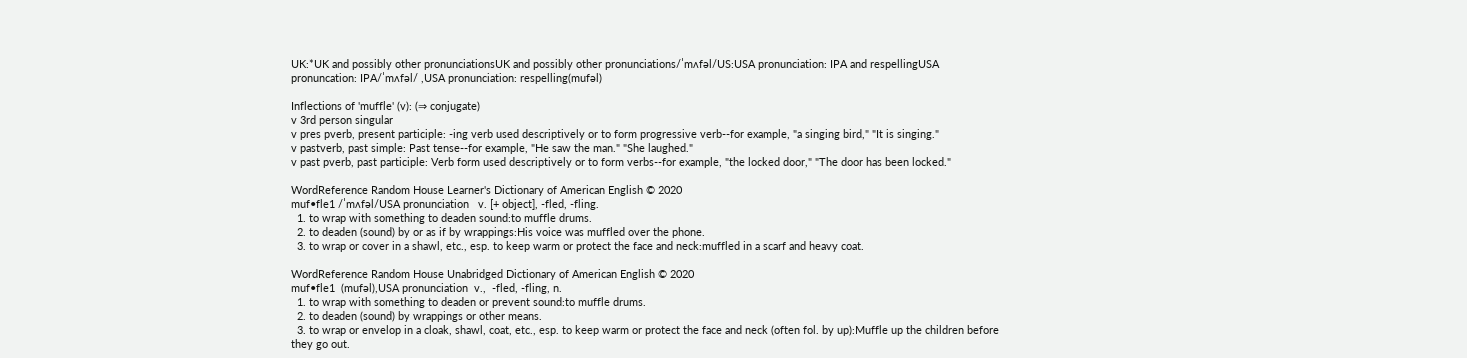UK:*UK and possibly other pronunciationsUK and possibly other pronunciations/ˈmʌfəl/US:USA pronunciation: IPA and respellingUSA pronuncation: IPA/ˈmʌfəl/ ,USA pronunciation: respelling(mufəl)

Inflections of 'muffle' (v): (⇒ conjugate)
v 3rd person singular
v pres pverb, present participle: -ing verb used descriptively or to form progressive verb--for example, "a singing bird," "It is singing."
v pastverb, past simple: Past tense--for example, "He saw the man." "She laughed."
v past pverb, past participle: Verb form used descriptively or to form verbs--for example, "the locked door," "The door has been locked."

WordReference Random House Learner's Dictionary of American English © 2020
muf•fle1 /ˈmʌfəl/USA pronunciation   v. [+ object], -fled, -fling.
  1. to wrap with something to deaden sound:to muffle drums.
  2. to deaden (sound) by or as if by wrappings:His voice was muffled over the phone.
  3. to wrap or cover in a shawl, etc., esp. to keep warm or protect the face and neck:muffled in a scarf and heavy coat.

WordReference Random House Unabridged Dictionary of American English © 2020
muf•fle1  (mufəl),USA pronunciation  v.,  -fled, -fling, n.
  1. to wrap with something to deaden or prevent sound:to muffle drums.
  2. to deaden (sound) by wrappings or other means.
  3. to wrap or envelop in a cloak, shawl, coat, etc., esp. to keep warm or protect the face and neck (often fol. by up):Muffle up the children before they go out.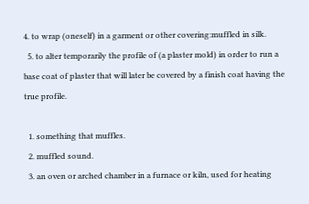4. to wrap (oneself) in a garment or other covering:muffled in silk.
  5. to alter temporarily the profile of (a plaster mold) in order to run a base coat of plaster that will later be covered by a finish coat having the true profile.

  1. something that muffles.
  2. muffled sound.
  3. an oven or arched chamber in a furnace or kiln, used for heating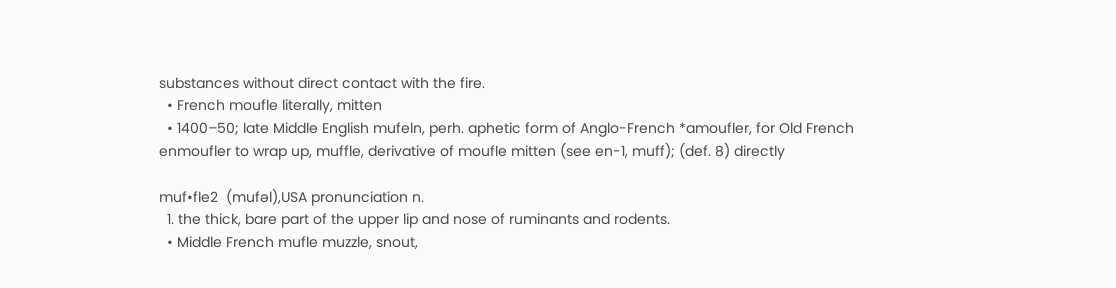substances without direct contact with the fire.
  • French moufle literally, mitten
  • 1400–50; late Middle English mufeln, perh. aphetic form of Anglo-French *amoufler, for Old French enmoufler to wrap up, muffle, derivative of moufle mitten (see en-1, muff); (def. 8) directly

muf•fle2  (mufəl),USA pronunciation n.
  1. the thick, bare part of the upper lip and nose of ruminants and rodents.
  • Middle French mufle muzzle, snout,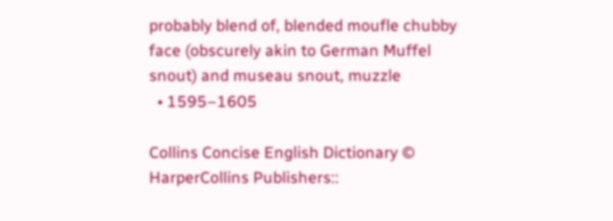probably blend of, blended moufle chubby face (obscurely akin to German Muffel snout) and museau snout, muzzle
  • 1595–1605

Collins Concise English Dictionary © HarperCollins Publishers::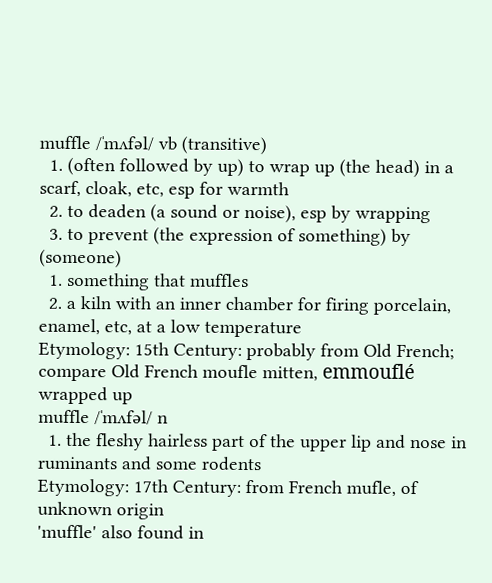muffle /ˈmʌfəl/ vb (transitive)
  1. (often followed by up) to wrap up (the head) in a scarf, cloak, etc, esp for warmth
  2. to deaden (a sound or noise), esp by wrapping
  3. to prevent (the expression of something) by (someone)
  1. something that muffles
  2. a kiln with an inner chamber for firing porcelain, enamel, etc, at a low temperature
Etymology: 15th Century: probably from Old French; compare Old French moufle mitten, emmouflé wrapped up
muffle /ˈmʌfəl/ n
  1. the fleshy hairless part of the upper lip and nose in ruminants and some rodents
Etymology: 17th Century: from French mufle, of unknown origin
'muffle' also found in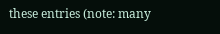these entries (note: many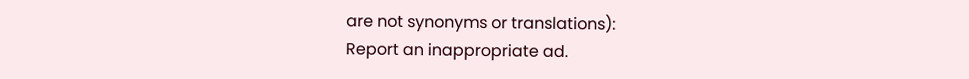are not synonyms or translations):
Report an inappropriate ad.